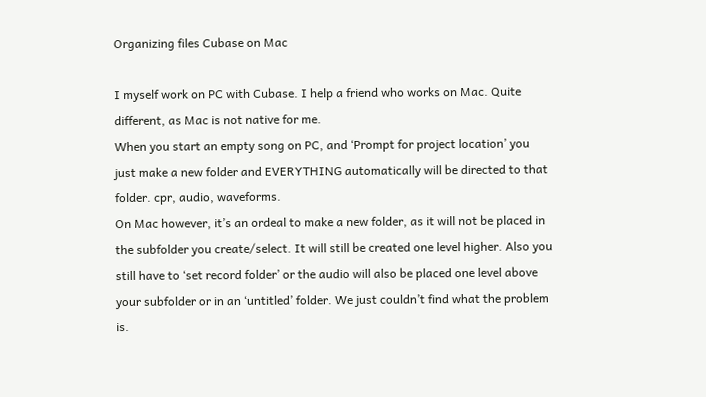Organizing files Cubase on Mac

I myself work on PC with Cubase. I help a friend who works on Mac. Quite different, as Mac is not native for me.
When you start an empty song on PC, and ‘Prompt for project location’ you just make a new folder and EVERYTHING automatically will be directed to that folder. cpr, audio, waveforms.
On Mac however, it’s an ordeal to make a new folder, as it will not be placed in the subfolder you create/select. It will still be created one level higher. Also you still have to ‘set record folder’ or the audio will also be placed one level above your subfolder or in an ‘untitled’ folder. We just couldn’t find what the problem is.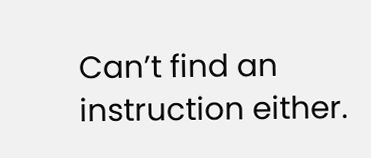Can’t find an instruction either.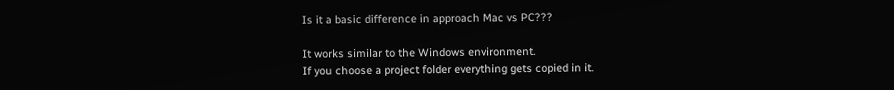Is it a basic difference in approach Mac vs PC???

It works similar to the Windows environment.
If you choose a project folder everything gets copied in it.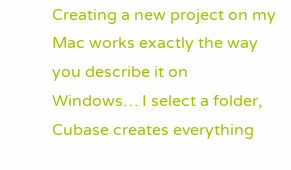Creating a new project on my Mac works exactly the way you describe it on Windows… I select a folder, Cubase creates everything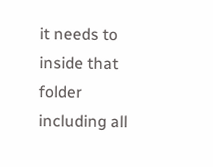it needs to inside that folder including all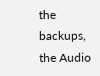the backups, the Audio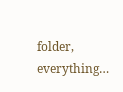folder, everything…